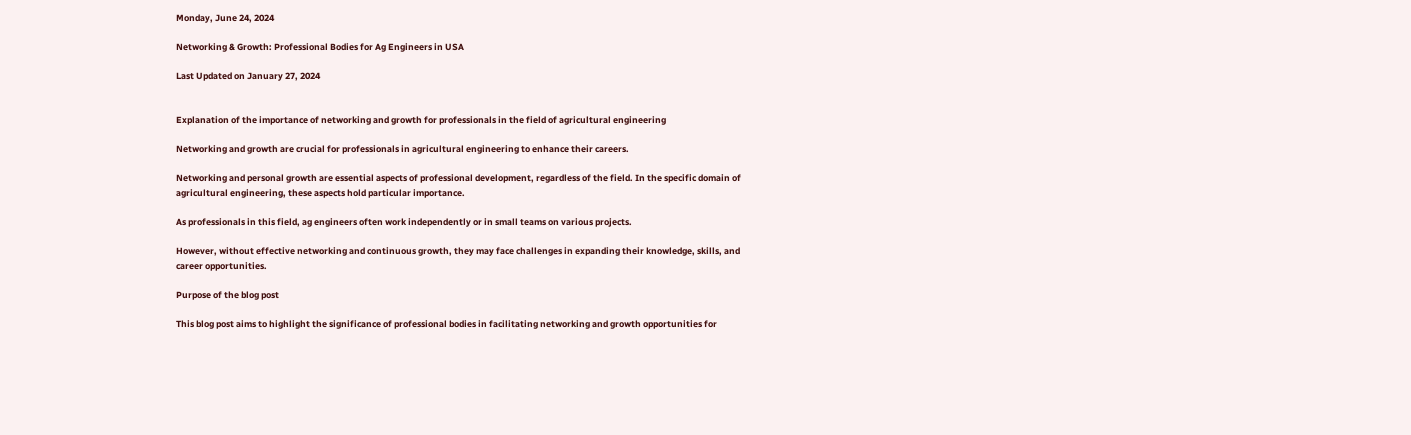Monday, June 24, 2024

Networking & Growth: Professional Bodies for Ag Engineers in USA

Last Updated on January 27, 2024


Explanation of the importance of networking and growth for professionals in the field of agricultural engineering

Networking and growth are crucial for professionals in agricultural engineering to enhance their careers.

Networking and personal growth are essential aspects of professional development, regardless of the field. In the specific domain of agricultural engineering, these aspects hold particular importance.

As professionals in this field, ag engineers often work independently or in small teams on various projects.

However, without effective networking and continuous growth, they may face challenges in expanding their knowledge, skills, and career opportunities.

Purpose of the blog post

This blog post aims to highlight the significance of professional bodies in facilitating networking and growth opportunities for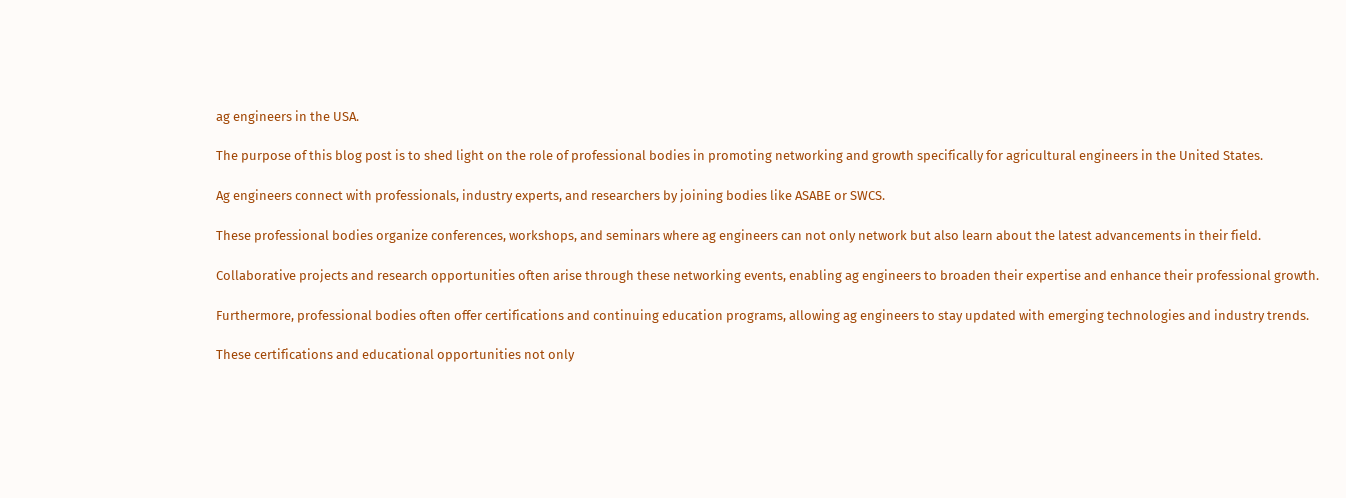ag engineers in the USA.

The purpose of this blog post is to shed light on the role of professional bodies in promoting networking and growth specifically for agricultural engineers in the United States.

Ag engineers connect with professionals, industry experts, and researchers by joining bodies like ASABE or SWCS.

These professional bodies organize conferences, workshops, and seminars where ag engineers can not only network but also learn about the latest advancements in their field.

Collaborative projects and research opportunities often arise through these networking events, enabling ag engineers to broaden their expertise and enhance their professional growth.

Furthermore, professional bodies often offer certifications and continuing education programs, allowing ag engineers to stay updated with emerging technologies and industry trends.

These certifications and educational opportunities not only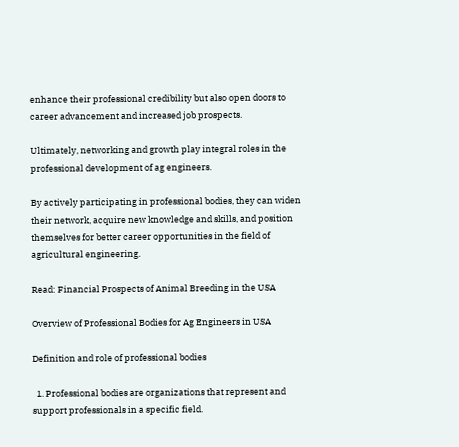enhance their professional credibility but also open doors to career advancement and increased job prospects.

Ultimately, networking and growth play integral roles in the professional development of ag engineers.

By actively participating in professional bodies, they can widen their network, acquire new knowledge and skills, and position themselves for better career opportunities in the field of agricultural engineering.

Read: Financial Prospects of Animal Breeding in the USA

Overview of Professional Bodies for Ag Engineers in USA

Definition and role of professional bodies

  1. Professional bodies are organizations that represent and support professionals in a specific field.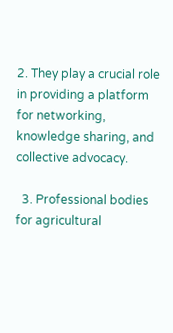2. They play a crucial role in providing a platform for networking, knowledge sharing, and collective advocacy.

  3. Professional bodies for agricultural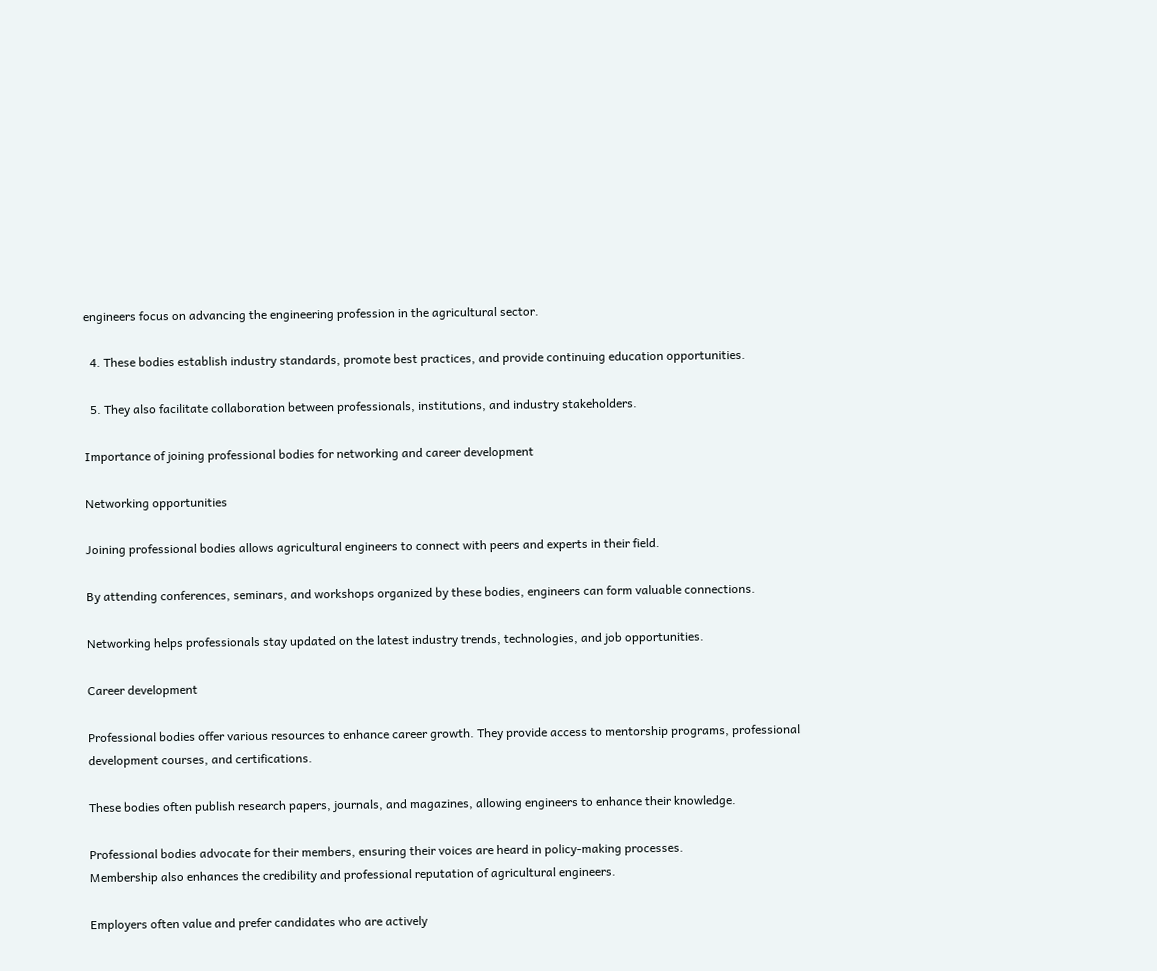engineers focus on advancing the engineering profession in the agricultural sector.

  4. These bodies establish industry standards, promote best practices, and provide continuing education opportunities.

  5. They also facilitate collaboration between professionals, institutions, and industry stakeholders.

Importance of joining professional bodies for networking and career development

Networking opportunities

Joining professional bodies allows agricultural engineers to connect with peers and experts in their field.

By attending conferences, seminars, and workshops organized by these bodies, engineers can form valuable connections.

Networking helps professionals stay updated on the latest industry trends, technologies, and job opportunities.

Career development

Professional bodies offer various resources to enhance career growth. They provide access to mentorship programs, professional development courses, and certifications.

These bodies often publish research papers, journals, and magazines, allowing engineers to enhance their knowledge.

Professional bodies advocate for their members, ensuring their voices are heard in policy-making processes.
Membership also enhances the credibility and professional reputation of agricultural engineers.

Employers often value and prefer candidates who are actively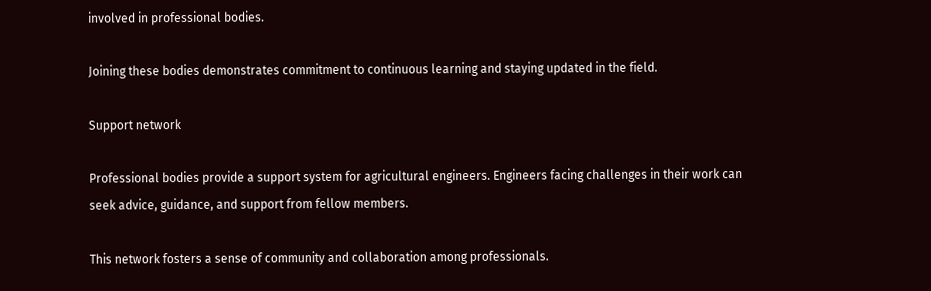involved in professional bodies.

Joining these bodies demonstrates commitment to continuous learning and staying updated in the field.

Support network

Professional bodies provide a support system for agricultural engineers. Engineers facing challenges in their work can seek advice, guidance, and support from fellow members.

This network fosters a sense of community and collaboration among professionals.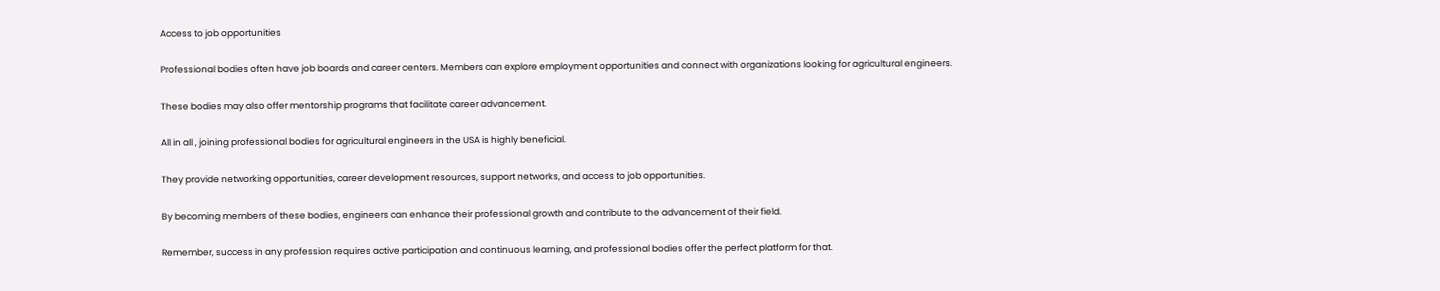Access to job opportunities

Professional bodies often have job boards and career centers. Members can explore employment opportunities and connect with organizations looking for agricultural engineers.

These bodies may also offer mentorship programs that facilitate career advancement.

All in all , joining professional bodies for agricultural engineers in the USA is highly beneficial.

They provide networking opportunities, career development resources, support networks, and access to job opportunities.

By becoming members of these bodies, engineers can enhance their professional growth and contribute to the advancement of their field.

Remember, success in any profession requires active participation and continuous learning, and professional bodies offer the perfect platform for that.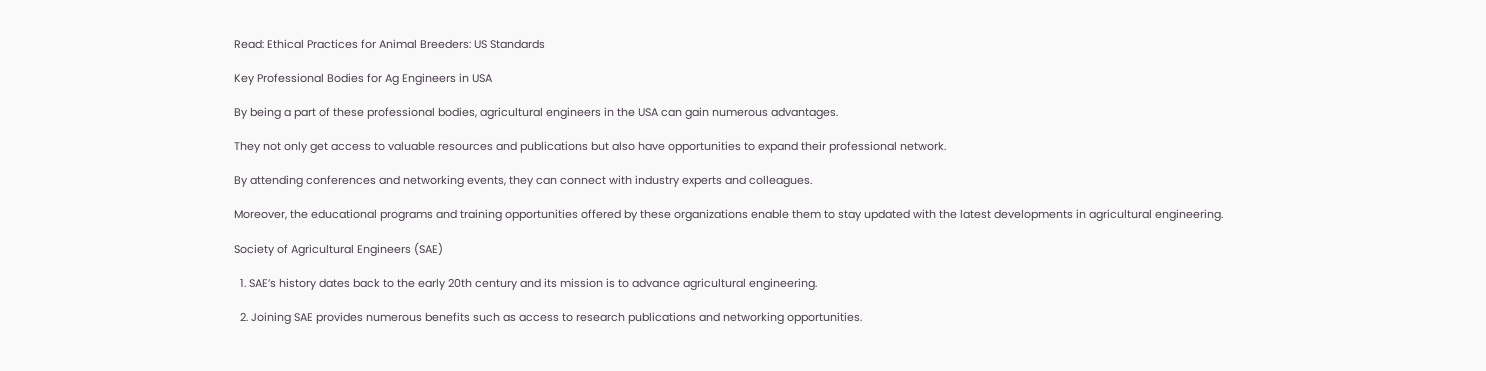Read: Ethical Practices for Animal Breeders: US Standards

Key Professional Bodies for Ag Engineers in USA

By being a part of these professional bodies, agricultural engineers in the USA can gain numerous advantages.

They not only get access to valuable resources and publications but also have opportunities to expand their professional network.

By attending conferences and networking events, they can connect with industry experts and colleagues.

Moreover, the educational programs and training opportunities offered by these organizations enable them to stay updated with the latest developments in agricultural engineering.

Society of Agricultural Engineers (SAE)

  1. SAE’s history dates back to the early 20th century and its mission is to advance agricultural engineering.

  2. Joining SAE provides numerous benefits such as access to research publications and networking opportunities.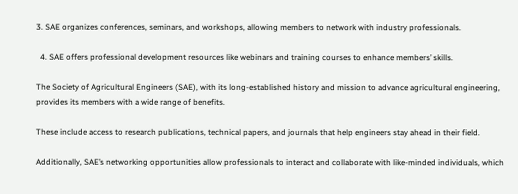3. SAE organizes conferences, seminars, and workshops, allowing members to network with industry professionals.

  4. SAE offers professional development resources like webinars and training courses to enhance members’ skills.

The Society of Agricultural Engineers (SAE), with its long-established history and mission to advance agricultural engineering, provides its members with a wide range of benefits.

These include access to research publications, technical papers, and journals that help engineers stay ahead in their field.

Additionally, SAE’s networking opportunities allow professionals to interact and collaborate with like-minded individuals, which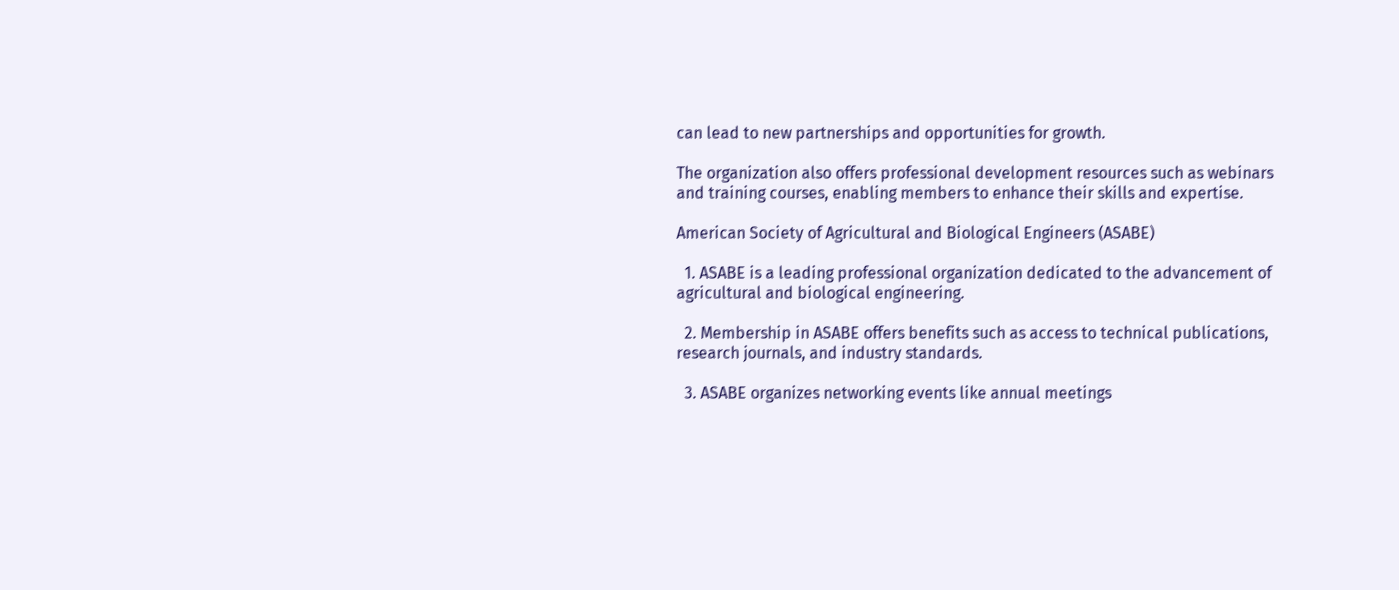can lead to new partnerships and opportunities for growth.

The organization also offers professional development resources such as webinars and training courses, enabling members to enhance their skills and expertise.

American Society of Agricultural and Biological Engineers (ASABE)

  1. ASABE is a leading professional organization dedicated to the advancement of agricultural and biological engineering.

  2. Membership in ASABE offers benefits such as access to technical publications, research journals, and industry standards.

  3. ASABE organizes networking events like annual meetings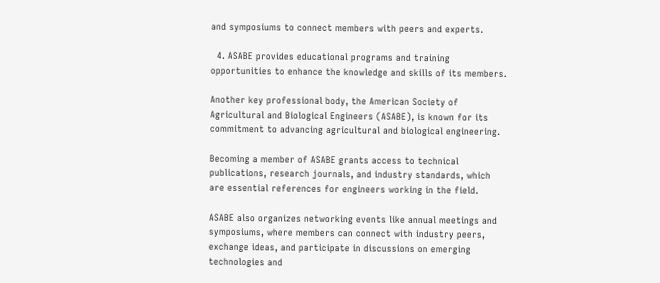and symposiums to connect members with peers and experts.

  4. ASABE provides educational programs and training opportunities to enhance the knowledge and skills of its members.

Another key professional body, the American Society of Agricultural and Biological Engineers (ASABE), is known for its commitment to advancing agricultural and biological engineering.

Becoming a member of ASABE grants access to technical publications, research journals, and industry standards, which are essential references for engineers working in the field.

ASABE also organizes networking events like annual meetings and symposiums, where members can connect with industry peers, exchange ideas, and participate in discussions on emerging technologies and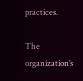practices.

The organization’s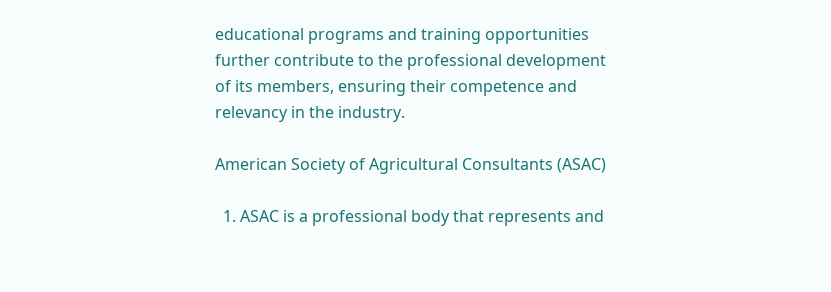educational programs and training opportunities further contribute to the professional development of its members, ensuring their competence and relevancy in the industry.

American Society of Agricultural Consultants (ASAC)

  1. ASAC is a professional body that represents and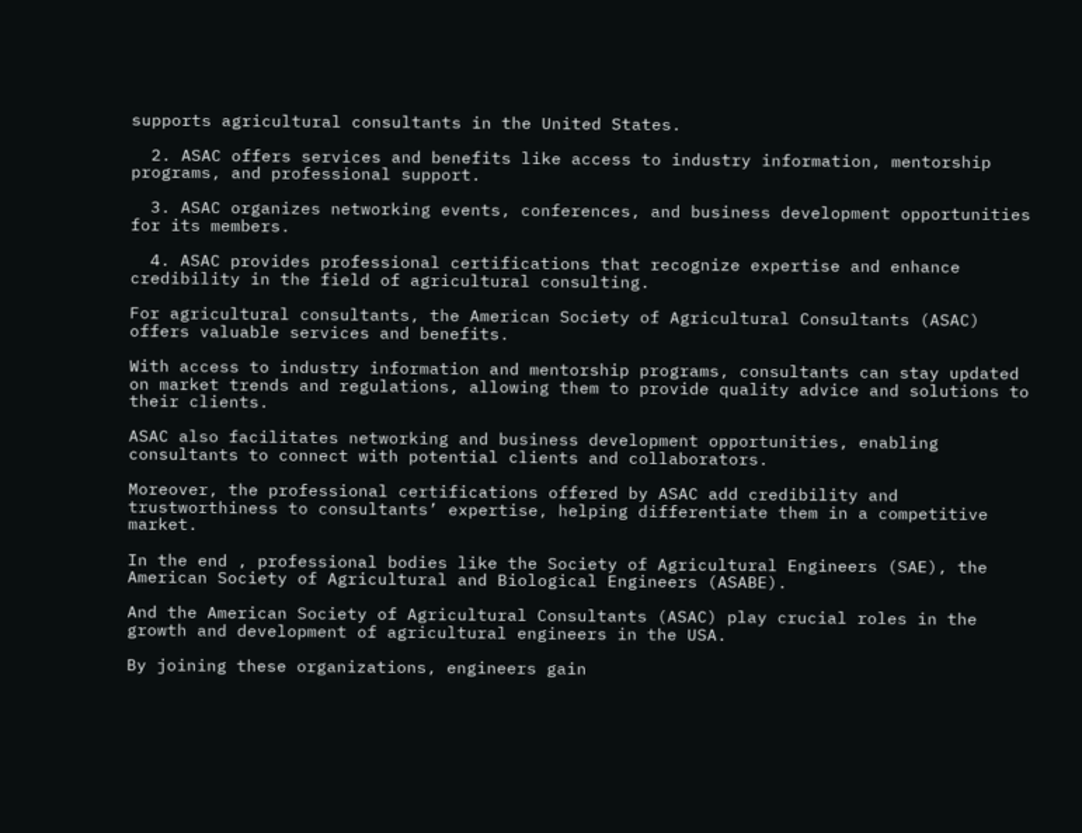supports agricultural consultants in the United States.

  2. ASAC offers services and benefits like access to industry information, mentorship programs, and professional support.

  3. ASAC organizes networking events, conferences, and business development opportunities for its members.

  4. ASAC provides professional certifications that recognize expertise and enhance credibility in the field of agricultural consulting.

For agricultural consultants, the American Society of Agricultural Consultants (ASAC) offers valuable services and benefits.

With access to industry information and mentorship programs, consultants can stay updated on market trends and regulations, allowing them to provide quality advice and solutions to their clients.

ASAC also facilitates networking and business development opportunities, enabling consultants to connect with potential clients and collaborators.

Moreover, the professional certifications offered by ASAC add credibility and trustworthiness to consultants’ expertise, helping differentiate them in a competitive market.

In the end , professional bodies like the Society of Agricultural Engineers (SAE), the American Society of Agricultural and Biological Engineers (ASABE).

And the American Society of Agricultural Consultants (ASAC) play crucial roles in the growth and development of agricultural engineers in the USA.

By joining these organizations, engineers gain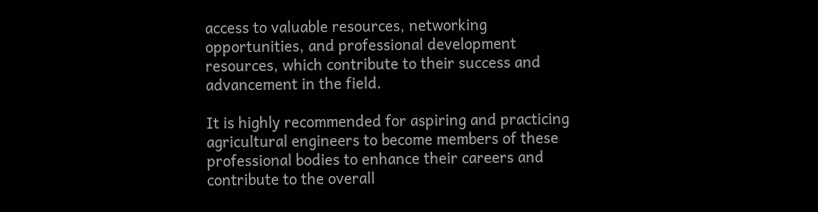access to valuable resources, networking opportunities, and professional development resources, which contribute to their success and advancement in the field.

It is highly recommended for aspiring and practicing agricultural engineers to become members of these professional bodies to enhance their careers and contribute to the overall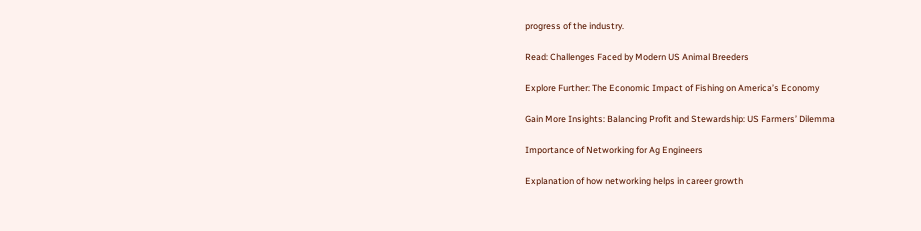progress of the industry.

Read: Challenges Faced by Modern US Animal Breeders

Explore Further: The Economic Impact of Fishing on America’s Economy

Gain More Insights: Balancing Profit and Stewardship: US Farmers’ Dilemma

Importance of Networking for Ag Engineers

Explanation of how networking helps in career growth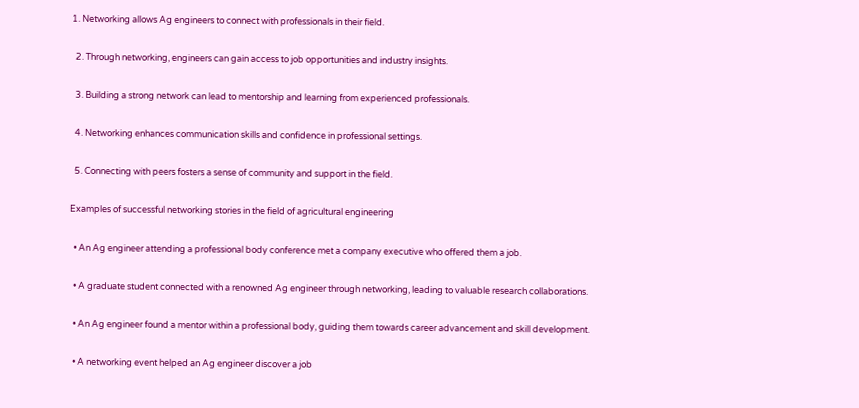1. Networking allows Ag engineers to connect with professionals in their field.

  2. Through networking, engineers can gain access to job opportunities and industry insights.

  3. Building a strong network can lead to mentorship and learning from experienced professionals.

  4. Networking enhances communication skills and confidence in professional settings.

  5. Connecting with peers fosters a sense of community and support in the field.

Examples of successful networking stories in the field of agricultural engineering

  • An Ag engineer attending a professional body conference met a company executive who offered them a job.

  • A graduate student connected with a renowned Ag engineer through networking, leading to valuable research collaborations.

  • An Ag engineer found a mentor within a professional body, guiding them towards career advancement and skill development.

  • A networking event helped an Ag engineer discover a job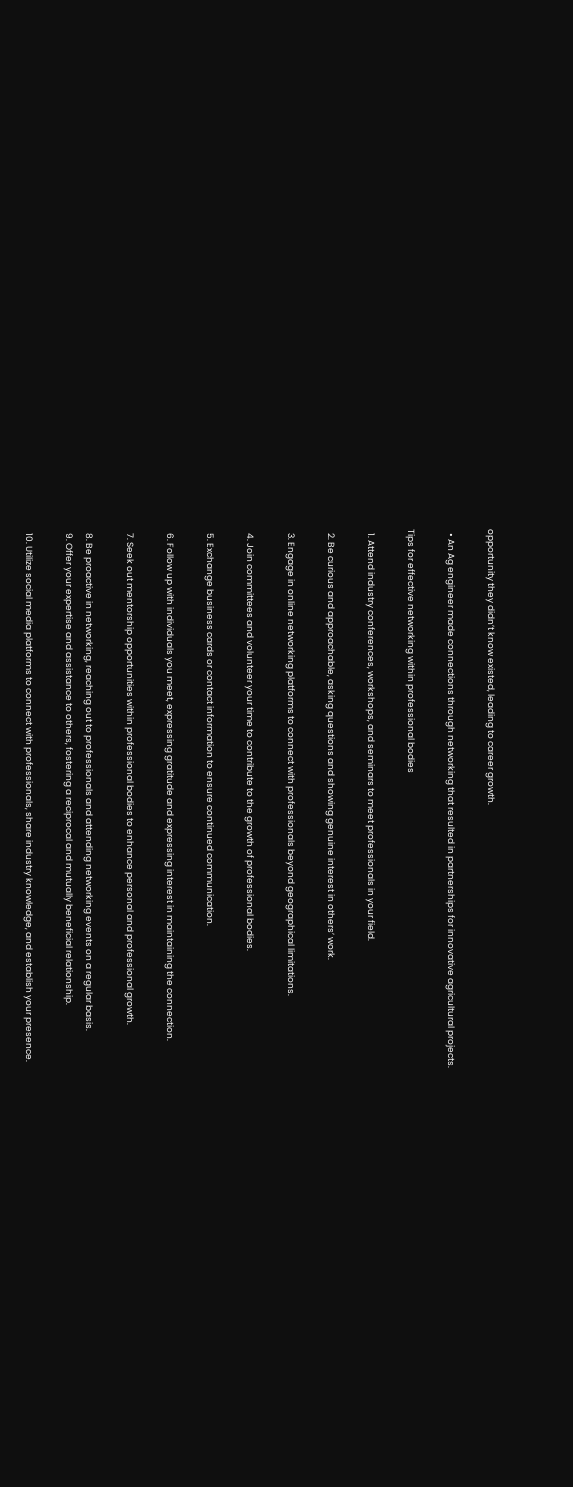opportunity they didn’t know existed, leading to career growth.

  • An Ag engineer made connections through networking that resulted in partnerships for innovative agricultural projects.

Tips for effective networking within professional bodies

  1. Attend industry conferences, workshops, and seminars to meet professionals in your field.

  2. Be curious and approachable, asking questions and showing genuine interest in others’ work.

  3. Engage in online networking platforms to connect with professionals beyond geographical limitations.

  4. Join committees and volunteer your time to contribute to the growth of professional bodies.

  5. Exchange business cards or contact information to ensure continued communication.

  6. Follow up with individuals you meet, expressing gratitude and expressing interest in maintaining the connection.

  7. Seek out mentorship opportunities within professional bodies to enhance personal and professional growth.

  8. Be proactive in networking, reaching out to professionals and attending networking events on a regular basis.
  9. Offer your expertise and assistance to others, fostering a reciprocal and mutually beneficial relationship.

  10. Utilize social media platforms to connect with professionals, share industry knowledge, and establish your presence.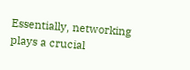Essentially, networking plays a crucial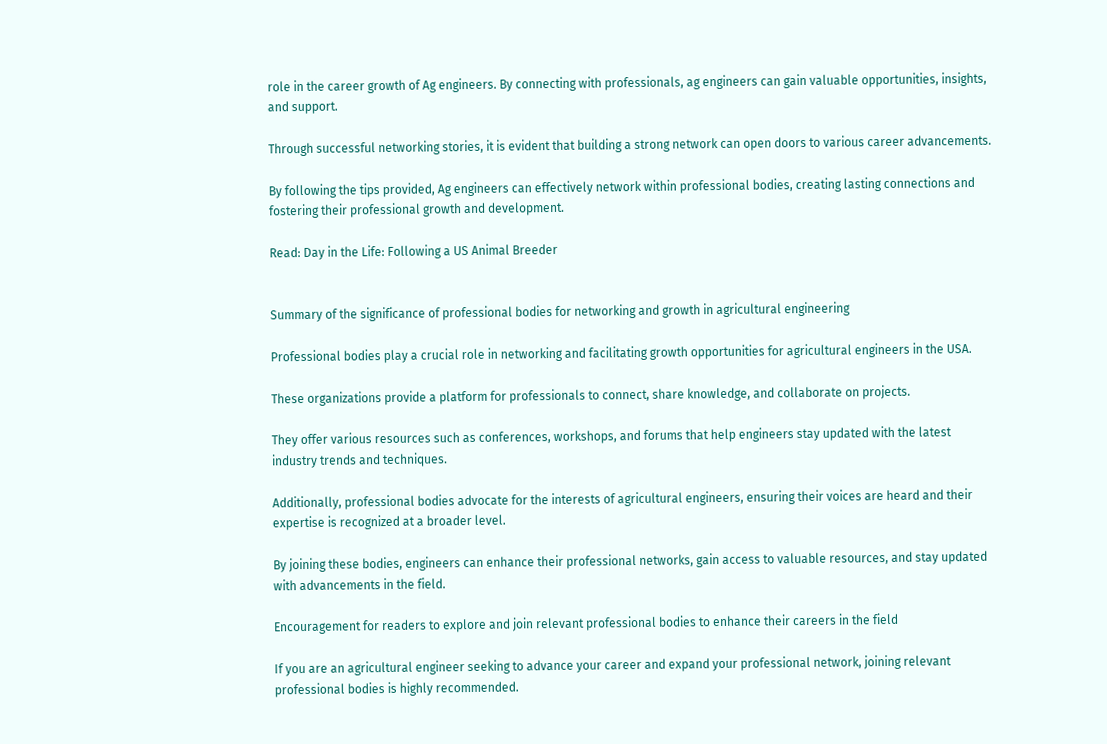role in the career growth of Ag engineers. By connecting with professionals, ag engineers can gain valuable opportunities, insights, and support.

Through successful networking stories, it is evident that building a strong network can open doors to various career advancements.

By following the tips provided, Ag engineers can effectively network within professional bodies, creating lasting connections and fostering their professional growth and development.

Read: Day in the Life: Following a US Animal Breeder


Summary of the significance of professional bodies for networking and growth in agricultural engineering

Professional bodies play a crucial role in networking and facilitating growth opportunities for agricultural engineers in the USA.

These organizations provide a platform for professionals to connect, share knowledge, and collaborate on projects.

They offer various resources such as conferences, workshops, and forums that help engineers stay updated with the latest industry trends and techniques.

Additionally, professional bodies advocate for the interests of agricultural engineers, ensuring their voices are heard and their expertise is recognized at a broader level.

By joining these bodies, engineers can enhance their professional networks, gain access to valuable resources, and stay updated with advancements in the field.

Encouragement for readers to explore and join relevant professional bodies to enhance their careers in the field

If you are an agricultural engineer seeking to advance your career and expand your professional network, joining relevant professional bodies is highly recommended.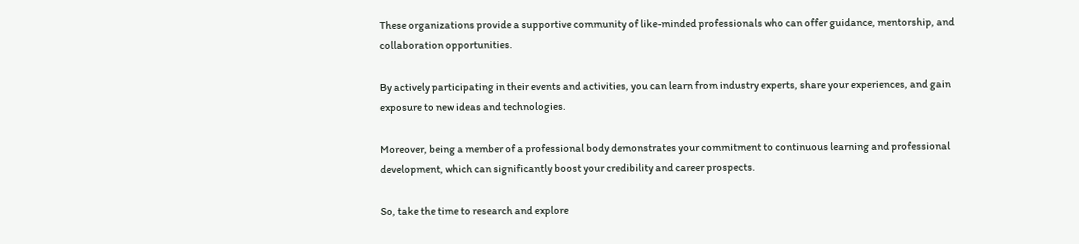These organizations provide a supportive community of like-minded professionals who can offer guidance, mentorship, and collaboration opportunities.

By actively participating in their events and activities, you can learn from industry experts, share your experiences, and gain exposure to new ideas and technologies.

Moreover, being a member of a professional body demonstrates your commitment to continuous learning and professional development, which can significantly boost your credibility and career prospects.

So, take the time to research and explore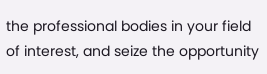the professional bodies in your field of interest, and seize the opportunity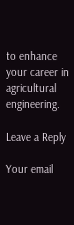to enhance your career in agricultural engineering.

Leave a Reply

Your email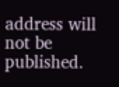address will not be published.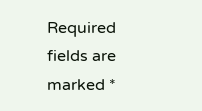Required fields are marked *